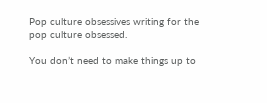Pop culture obsessives writing for the pop culture obsessed.

You don’t need to make things up to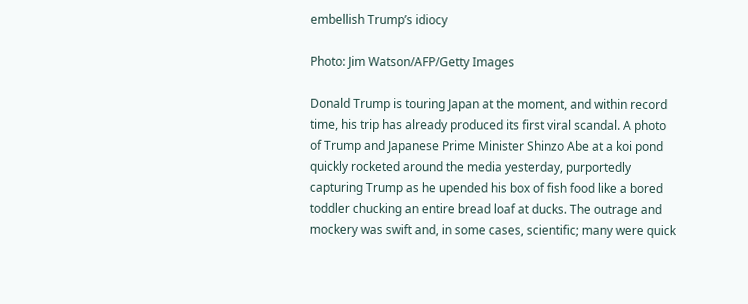embellish Trump’s idiocy

Photo: Jim Watson/AFP/Getty Images

Donald Trump is touring Japan at the moment, and within record time, his trip has already produced its first viral scandal. A photo of Trump and Japanese Prime Minister Shinzo Abe at a koi pond quickly rocketed around the media yesterday, purportedly capturing Trump as he upended his box of fish food like a bored toddler chucking an entire bread loaf at ducks. The outrage and mockery was swift and, in some cases, scientific; many were quick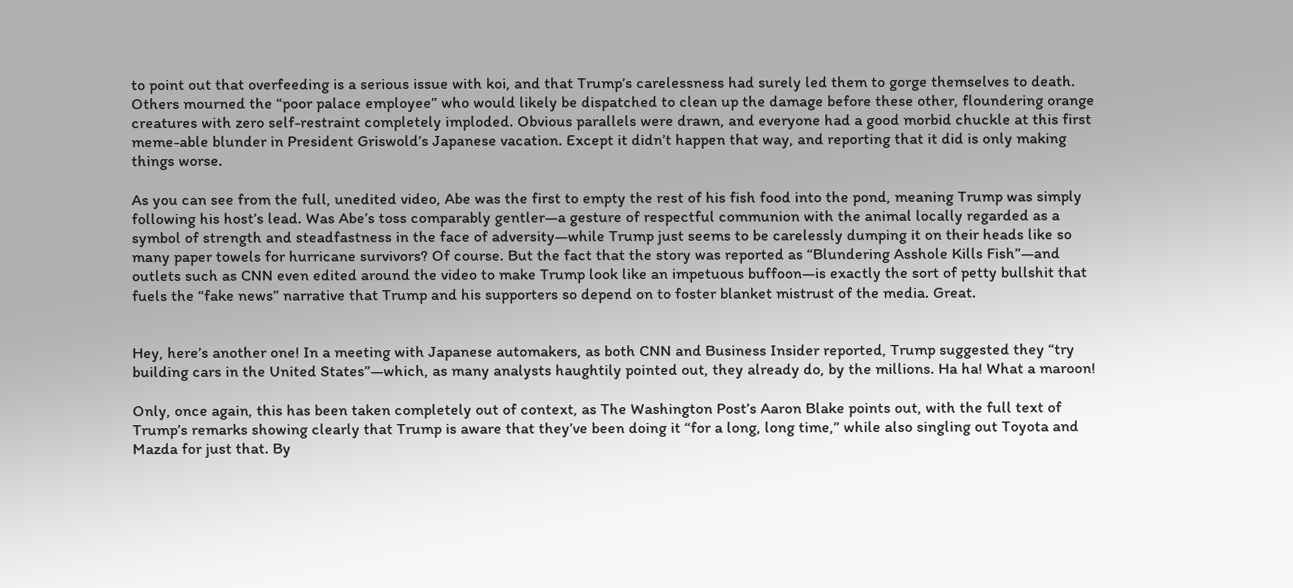to point out that overfeeding is a serious issue with koi, and that Trump’s carelessness had surely led them to gorge themselves to death. Others mourned the “poor palace employee” who would likely be dispatched to clean up the damage before these other, floundering orange creatures with zero self-restraint completely imploded. Obvious parallels were drawn, and everyone had a good morbid chuckle at this first meme-able blunder in President Griswold’s Japanese vacation. Except it didn’t happen that way, and reporting that it did is only making things worse.

As you can see from the full, unedited video, Abe was the first to empty the rest of his fish food into the pond, meaning Trump was simply following his host’s lead. Was Abe’s toss comparably gentler—a gesture of respectful communion with the animal locally regarded as a symbol of strength and steadfastness in the face of adversity—while Trump just seems to be carelessly dumping it on their heads like so many paper towels for hurricane survivors? Of course. But the fact that the story was reported as “Blundering Asshole Kills Fish”—and outlets such as CNN even edited around the video to make Trump look like an impetuous buffoon—is exactly the sort of petty bullshit that fuels the “fake news” narrative that Trump and his supporters so depend on to foster blanket mistrust of the media. Great.


Hey, here’s another one! In a meeting with Japanese automakers, as both CNN and Business Insider reported, Trump suggested they “try building cars in the United States”—which, as many analysts haughtily pointed out, they already do, by the millions. Ha ha! What a maroon!

Only, once again, this has been taken completely out of context, as The Washington Post’s Aaron Blake points out, with the full text of Trump’s remarks showing clearly that Trump is aware that they’ve been doing it “for a long, long time,” while also singling out Toyota and Mazda for just that. By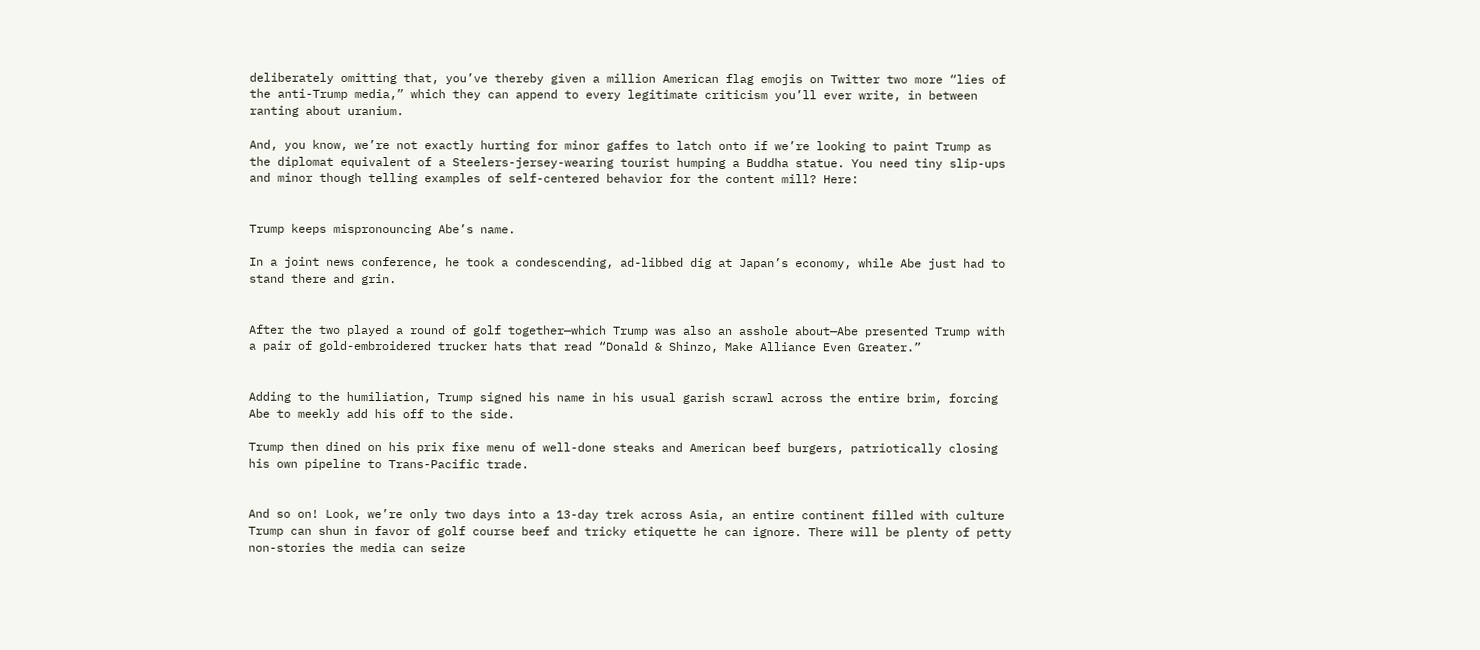deliberately omitting that, you’ve thereby given a million American flag emojis on Twitter two more “lies of the anti-Trump media,” which they can append to every legitimate criticism you’ll ever write, in between ranting about uranium.

And, you know, we’re not exactly hurting for minor gaffes to latch onto if we’re looking to paint Trump as the diplomat equivalent of a Steelers-jersey-wearing tourist humping a Buddha statue. You need tiny slip-ups and minor though telling examples of self-centered behavior for the content mill? Here:


Trump keeps mispronouncing Abe’s name.

In a joint news conference, he took a condescending, ad-libbed dig at Japan’s economy, while Abe just had to stand there and grin.


After the two played a round of golf together—which Trump was also an asshole about—Abe presented Trump with a pair of gold-embroidered trucker hats that read “Donald & Shinzo, Make Alliance Even Greater.”


Adding to the humiliation, Trump signed his name in his usual garish scrawl across the entire brim, forcing Abe to meekly add his off to the side.

Trump then dined on his prix fixe menu of well-done steaks and American beef burgers, patriotically closing his own pipeline to Trans-Pacific trade.


And so on! Look, we’re only two days into a 13-day trek across Asia, an entire continent filled with culture Trump can shun in favor of golf course beef and tricky etiquette he can ignore. There will be plenty of petty non-stories the media can seize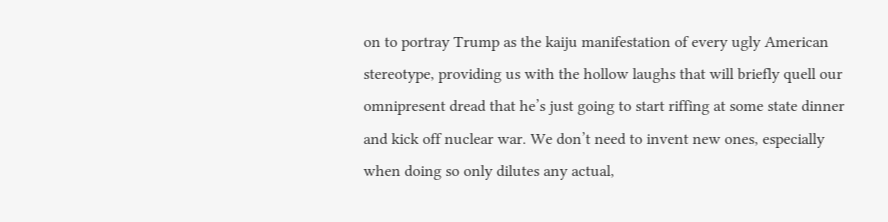on to portray Trump as the kaiju manifestation of every ugly American stereotype, providing us with the hollow laughs that will briefly quell our omnipresent dread that he’s just going to start riffing at some state dinner and kick off nuclear war. We don’t need to invent new ones, especially when doing so only dilutes any actual,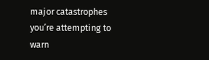major catastrophes you’re attempting to warn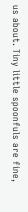us about. Tiny little spoonfuls are fine,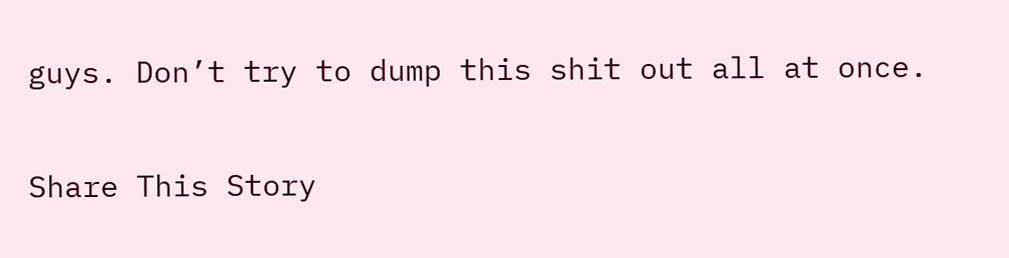guys. Don’t try to dump this shit out all at once.

Share This Story